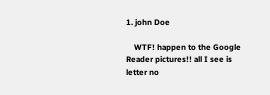1. john Doe

    WTF! happen to the Google Reader pictures!! all I see is letter no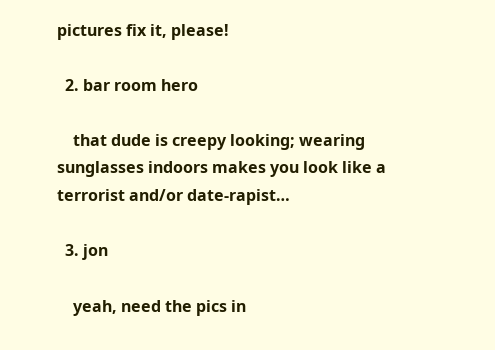pictures fix it, please!

  2. bar room hero

    that dude is creepy looking; wearing sunglasses indoors makes you look like a terrorist and/or date-rapist…

  3. jon

    yeah, need the pics in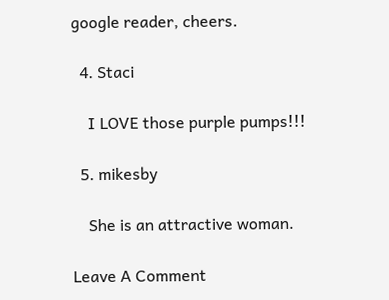google reader, cheers.

  4. Staci

    I LOVE those purple pumps!!!

  5. mikesby

    She is an attractive woman.

Leave A Comment